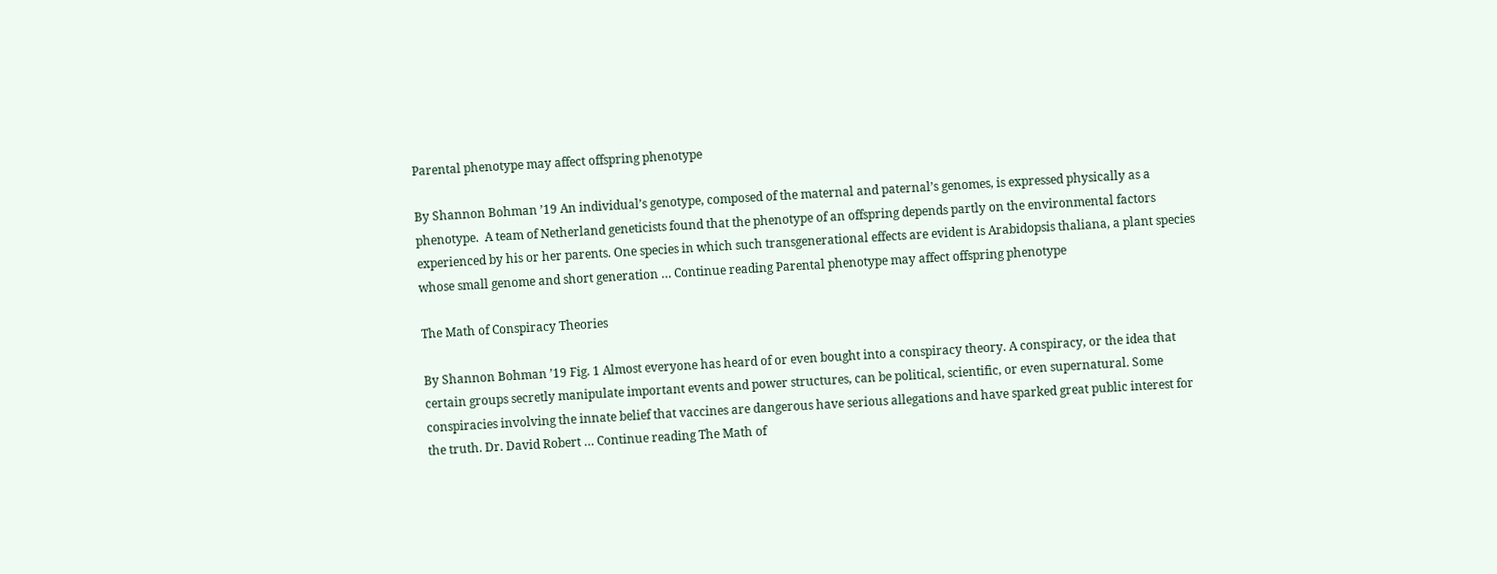Parental phenotype may affect offspring phenotype

By Shannon Bohman ’19 An individual’s genotype, composed of the maternal and paternal’s genomes, is expressed physically as a phenotype.  A team of Netherland geneticists found that the phenotype of an offspring depends partly on the environmental factors experienced by his or her parents. One species in which such transgenerational effects are evident is Arabidopsis thaliana, a plant species whose small genome and short generation … Continue reading Parental phenotype may affect offspring phenotype

The Math of Conspiracy Theories

By Shannon Bohman ’19 Fig. 1 Almost everyone has heard of or even bought into a conspiracy theory. A conspiracy, or the idea that certain groups secretly manipulate important events and power structures, can be political, scientific, or even supernatural. Some conspiracies involving the innate belief that vaccines are dangerous have serious allegations and have sparked great public interest for the truth. Dr. David Robert … Continue reading The Math of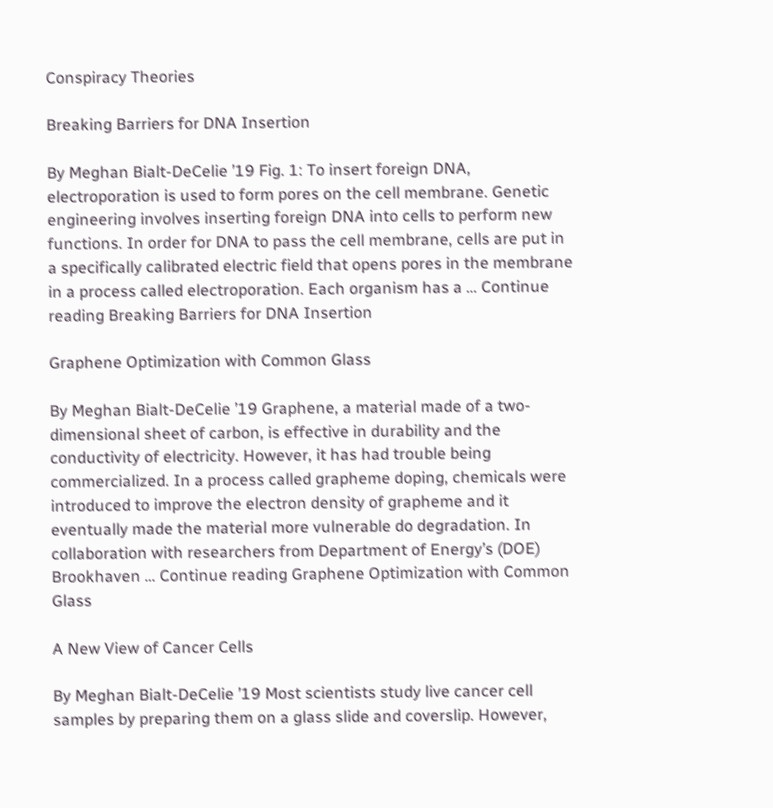Conspiracy Theories

Breaking Barriers for DNA Insertion

By Meghan Bialt-DeCelie ’19 Fig. 1: To insert foreign DNA, electroporation is used to form pores on the cell membrane. Genetic engineering involves inserting foreign DNA into cells to perform new functions. In order for DNA to pass the cell membrane, cells are put in a specifically calibrated electric field that opens pores in the membrane in a process called electroporation. Each organism has a … Continue reading Breaking Barriers for DNA Insertion

Graphene Optimization with Common Glass

By Meghan Bialt-DeCelie ’19 Graphene, a material made of a two-dimensional sheet of carbon, is effective in durability and the conductivity of electricity. However, it has had trouble being commercialized. In a process called grapheme doping, chemicals were introduced to improve the electron density of grapheme and it eventually made the material more vulnerable do degradation. In collaboration with researchers from Department of Energy’s (DOE) Brookhaven … Continue reading Graphene Optimization with Common Glass

A New View of Cancer Cells

By Meghan Bialt-DeCelie ’19 Most scientists study live cancer cell samples by preparing them on a glass slide and coverslip. However,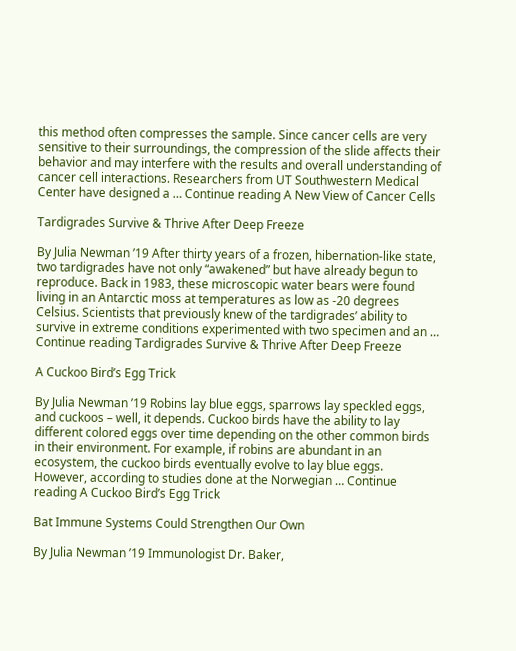this method often compresses the sample. Since cancer cells are very sensitive to their surroundings, the compression of the slide affects their behavior and may interfere with the results and overall understanding of cancer cell interactions. Researchers from UT Southwestern Medical Center have designed a … Continue reading A New View of Cancer Cells

Tardigrades Survive & Thrive After Deep Freeze

By Julia Newman ’19 After thirty years of a frozen, hibernation-like state, two tardigrades have not only “awakened” but have already begun to reproduce. Back in 1983, these microscopic water bears were found living in an Antarctic moss at temperatures as low as -20 degrees Celsius. Scientists that previously knew of the tardigrades’ ability to survive in extreme conditions experimented with two specimen and an … Continue reading Tardigrades Survive & Thrive After Deep Freeze

A Cuckoo Bird’s Egg Trick

By Julia Newman ’19 Robins lay blue eggs, sparrows lay speckled eggs, and cuckoos – well, it depends. Cuckoo birds have the ability to lay different colored eggs over time depending on the other common birds in their environment. For example, if robins are abundant in an ecosystem, the cuckoo birds eventually evolve to lay blue eggs.  However, according to studies done at the Norwegian … Continue reading A Cuckoo Bird’s Egg Trick

Bat Immune Systems Could Strengthen Our Own

By Julia Newman ’19 Immunologist Dr. Baker,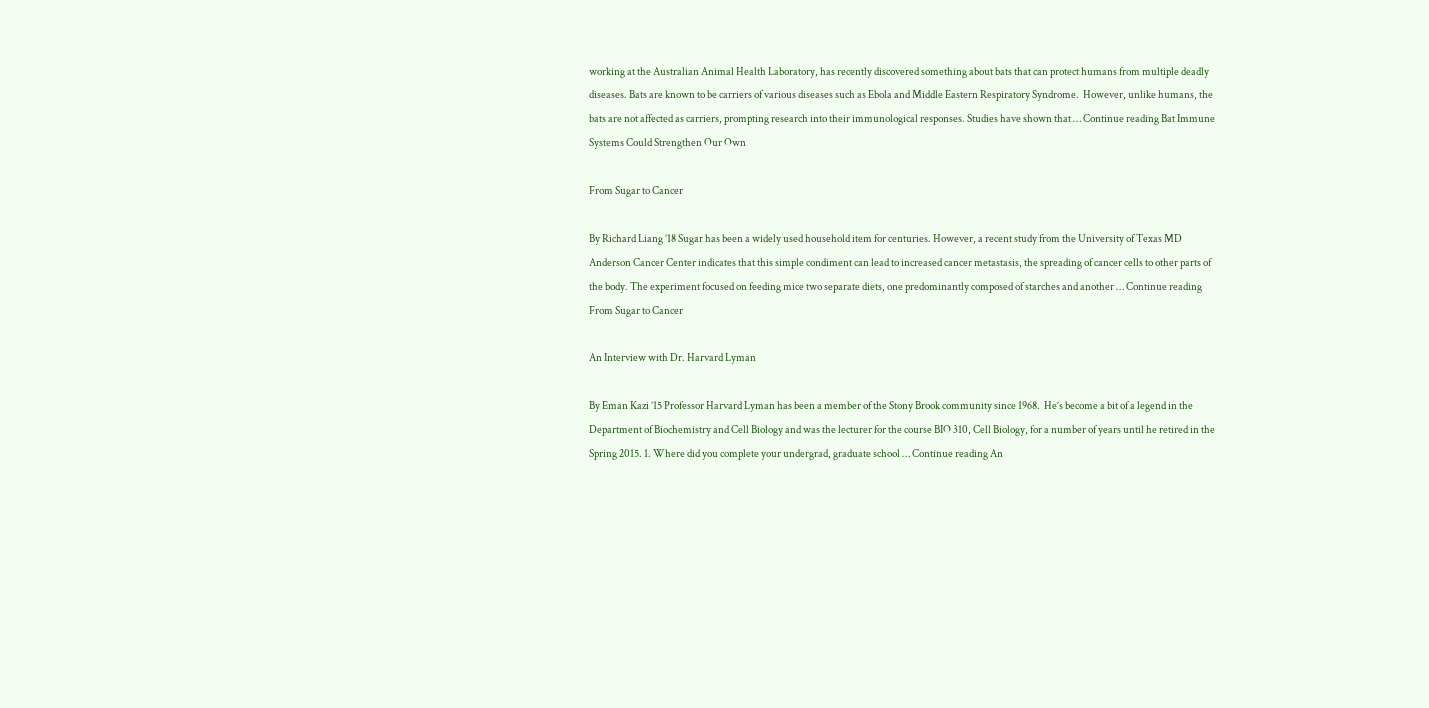working at the Australian Animal Health Laboratory, has recently discovered something about bats that can protect humans from multiple deadly diseases. Bats are known to be carriers of various diseases such as Ebola and Middle Eastern Respiratory Syndrome.  However, unlike humans, the bats are not affected as carriers, prompting research into their immunological responses. Studies have shown that … Continue reading Bat Immune Systems Could Strengthen Our Own

From Sugar to Cancer

By Richard Liang ’18 Sugar has been a widely used household item for centuries. However, a recent study from the University of Texas MD Anderson Cancer Center indicates that this simple condiment can lead to increased cancer metastasis, the spreading of cancer cells to other parts of the body. The experiment focused on feeding mice two separate diets, one predominantly composed of starches and another … Continue reading From Sugar to Cancer

An Interview with Dr. Harvard Lyman

By Eman Kazi ’15 Professor Harvard Lyman has been a member of the Stony Brook community since 1968.  He’s become a bit of a legend in the Department of Biochemistry and Cell Biology and was the lecturer for the course BIO 310, Cell Biology, for a number of years until he retired in the Spring 2015. 1. Where did you complete your undergrad, graduate school … Continue reading An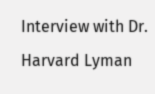Interview with Dr. Harvard Lyman